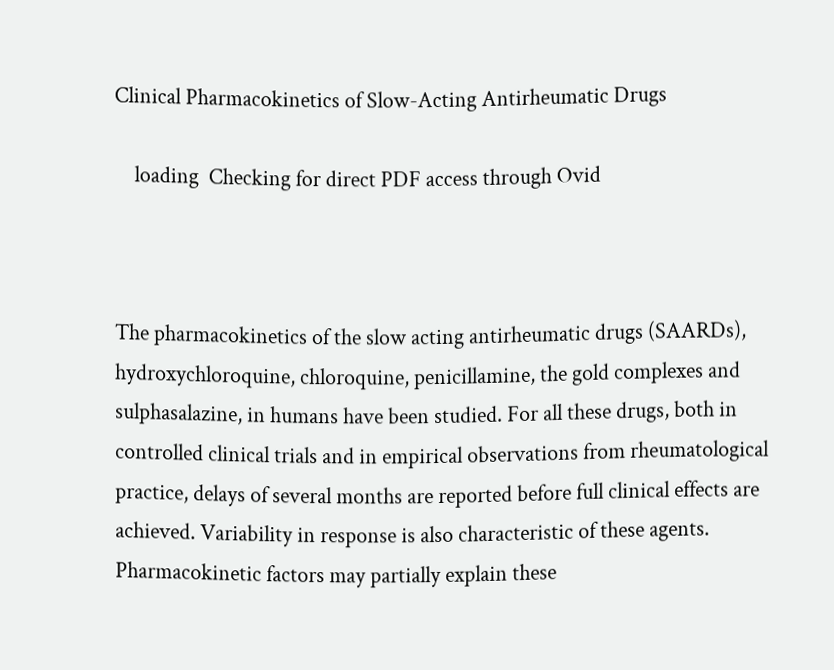Clinical Pharmacokinetics of Slow-Acting Antirheumatic Drugs

    loading  Checking for direct PDF access through Ovid



The pharmacokinetics of the slow acting antirheumatic drugs (SAARDs), hydroxychloroquine, chloroquine, penicillamine, the gold complexes and sulphasalazine, in humans have been studied. For all these drugs, both in controlled clinical trials and in empirical observations from rheumatological practice, delays of several months are reported before full clinical effects are achieved. Variability in response is also characteristic of these agents. Pharmacokinetic factors may partially explain these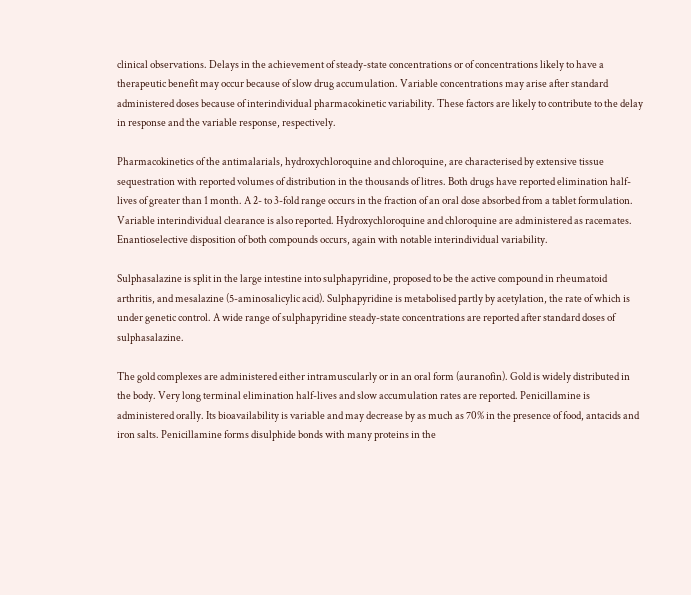clinical observations. Delays in the achievement of steady-state concentrations or of concentrations likely to have a therapeutic benefit may occur because of slow drug accumulation. Variable concentrations may arise after standard administered doses because of interindividual pharmacokinetic variability. These factors are likely to contribute to the delay in response and the variable response, respectively.

Pharmacokinetics of the antimalarials, hydroxychloroquine and chloroquine, are characterised by extensive tissue sequestration with reported volumes of distribution in the thousands of litres. Both drugs have reported elimination half-lives of greater than 1 month. A 2- to 3-fold range occurs in the fraction of an oral dose absorbed from a tablet formulation. Variable interindividual clearance is also reported. Hydroxychloroquine and chloroquine are administered as racemates. Enantioselective disposition of both compounds occurs, again with notable interindividual variability.

Sulphasalazine is split in the large intestine into sulphapyridine, proposed to be the active compound in rheumatoid arthritis, and mesalazine (5-aminosalicylic acid). Sulphapyridine is metabolised partly by acetylation, the rate of which is under genetic control. A wide range of sulphapyridine steady-state concentrations are reported after standard doses of sulphasalazine.

The gold complexes are administered either intramuscularly or in an oral form (auranofin). Gold is widely distributed in the body. Very long terminal elimination half-lives and slow accumulation rates are reported. Penicillamine is administered orally. Its bioavailability is variable and may decrease by as much as 70% in the presence of food, antacids and iron salts. Penicillamine forms disulphide bonds with many proteins in the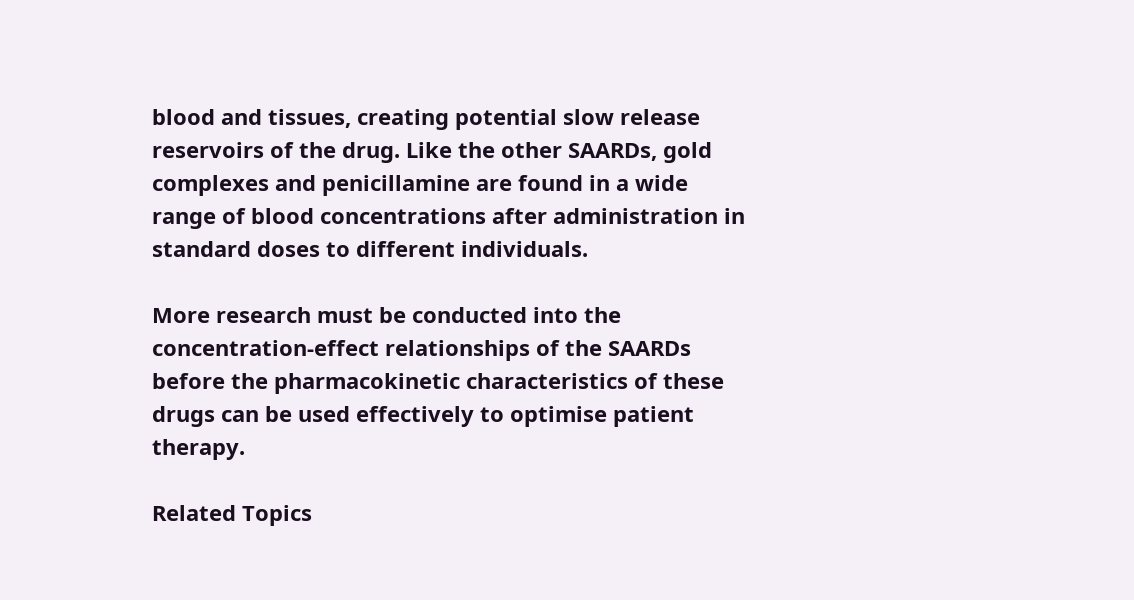blood and tissues, creating potential slow release reservoirs of the drug. Like the other SAARDs, gold complexes and penicillamine are found in a wide range of blood concentrations after administration in standard doses to different individuals.

More research must be conducted into the concentration-effect relationships of the SAARDs before the pharmacokinetic characteristics of these drugs can be used effectively to optimise patient therapy.

Related Topics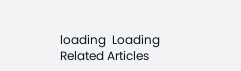loading  Loading Related Articles